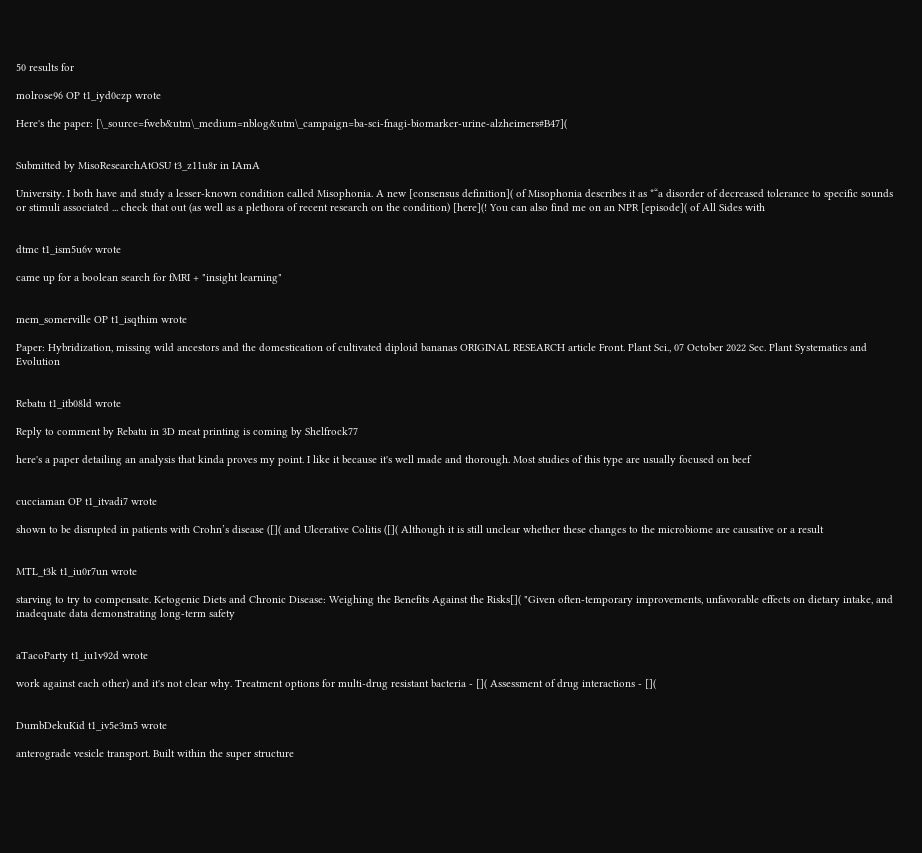50 results for

molrose96 OP t1_iyd0czp wrote

Here's the paper: [\_source=fweb&utm\_medium=nblog&utm\_campaign=ba-sci-fnagi-biomarker-urine-alzheimers#B47](


Submitted by MisoResearchAtOSU t3_z11u8r in IAmA

University. I both have and study a lesser-known condition called Misophonia. A new [consensus definition]( of Misophonia describes it as *“a disorder of decreased tolerance to specific sounds or stimuli associated ... check that out (as well as a plethora of recent research on the condition) [here](! You can also find me on an NPR [episode]( of All Sides with


dtmc t1_ism5u6v wrote

came up for a boolean search for fMRI + "insight learning"


mem_somerville OP t1_isqthim wrote

Paper: Hybridization, missing wild ancestors and the domestication of cultivated diploid bananas ORIGINAL RESEARCH article Front. Plant Sci., 07 October 2022 Sec. Plant Systematics and Evolution


Rebatu t1_itb08ld wrote

Reply to comment by Rebatu in 3D meat printing is coming by Shelfrock77

here's a paper detailing an analysis that kinda proves my point. I like it because it's well made and thorough. Most studies of this type are usually focused on beef


cucciaman OP t1_itvadi7 wrote

shown to be disrupted in patients with Crohn’s disease ([]( and Ulcerative Colitis ([]( Although it is still unclear whether these changes to the microbiome are causative or a result


MTL_t3k t1_iu0r7un wrote

starving to try to compensate. Ketogenic Diets and Chronic Disease: Weighing the Benefits Against the Risks[]( "Given often-temporary improvements, unfavorable effects on dietary intake, and inadequate data demonstrating long-term safety


aTacoParty t1_iu1v92d wrote

work against each other) and it's not clear why. Treatment options for multi-drug resistant bacteria - []( Assessment of drug interactions - [](


DumbDekuKid t1_iv5e3m5 wrote

anterograde vesicle transport. Built within the super structure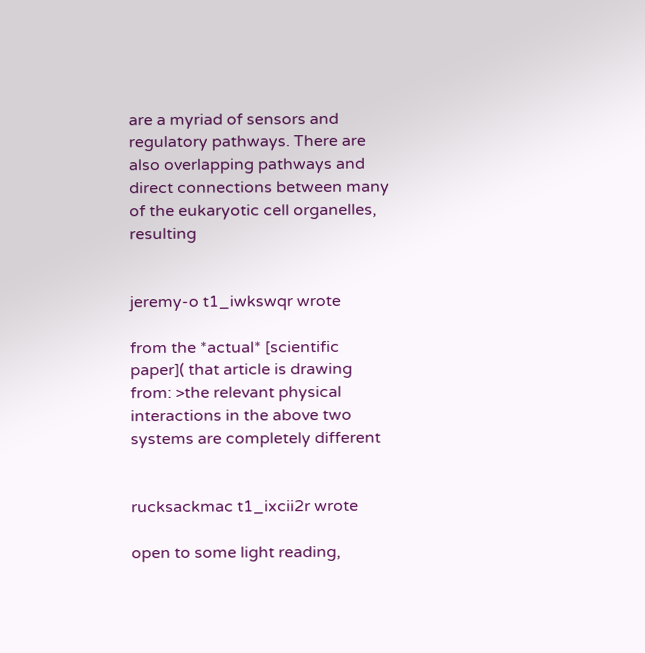are a myriad of sensors and regulatory pathways. There are also overlapping pathways and direct connections between many of the eukaryotic cell organelles, resulting


jeremy-o t1_iwkswqr wrote

from the *actual* [scientific paper]( that article is drawing from: >the relevant physical interactions in the above two systems are completely different


rucksackmac t1_ixcii2r wrote

open to some light reading,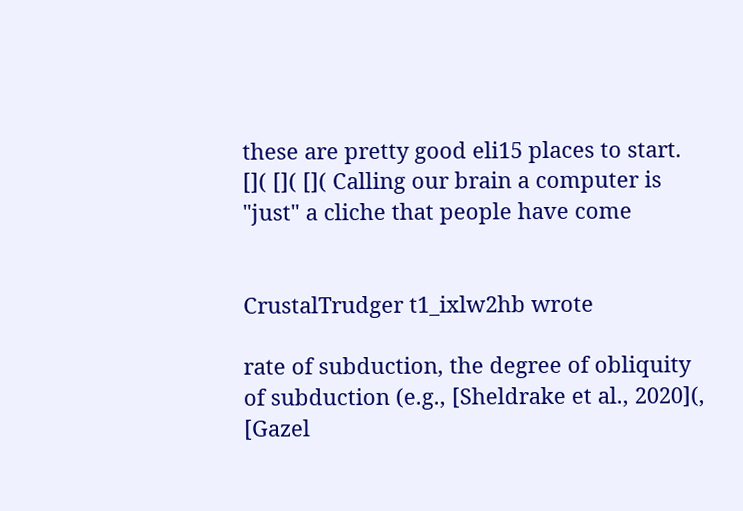these are pretty good eli15 places to start. []( []( []( Calling our brain a computer is "just" a cliche that people have come


CrustalTrudger t1_ixlw2hb wrote

rate of subduction, the degree of obliquity of subduction (e.g., [Sheldrake et al., 2020](, [Gazel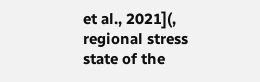et al., 2021](, regional stress state of the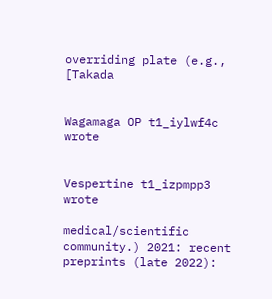overriding plate (e.g., [Takada


Wagamaga OP t1_iylwf4c wrote


Vespertine t1_izpmpp3 wrote

medical/scientific community.) 2021: recent preprints (late 2022):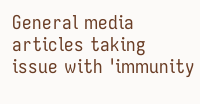General media articles taking issue with 'immunity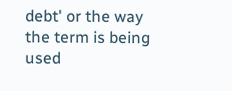debt' or the way the term is being used